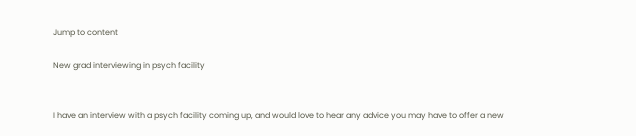Jump to content

New grad interviewing in psych facility


I have an interview with a psych facility coming up, and would love to hear any advice you may have to offer a new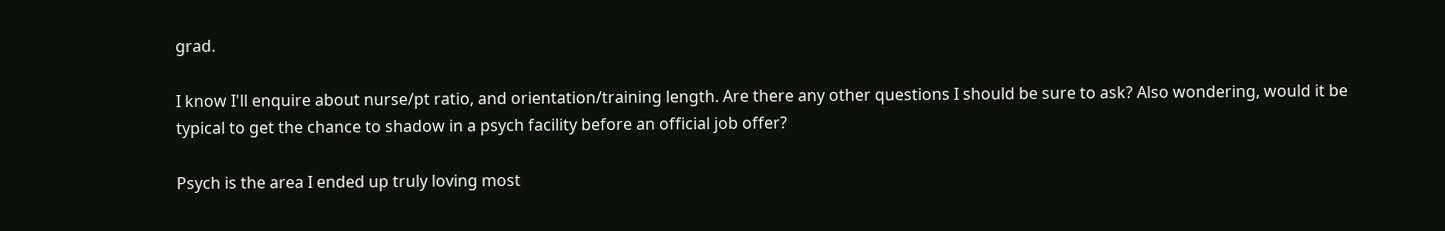grad.

I know I'll enquire about nurse/pt ratio, and orientation/training length. Are there any other questions I should be sure to ask? Also wondering, would it be typical to get the chance to shadow in a psych facility before an official job offer?

Psych is the area I ended up truly loving most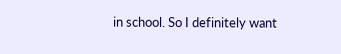in school. So I definitely want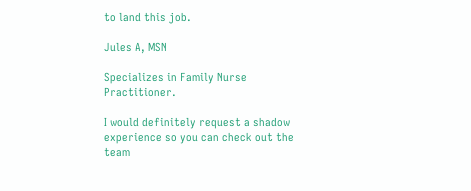to land this job.

Jules A, MSN

Specializes in Family Nurse Practitioner.

I would definitely request a shadow experience so you can check out the team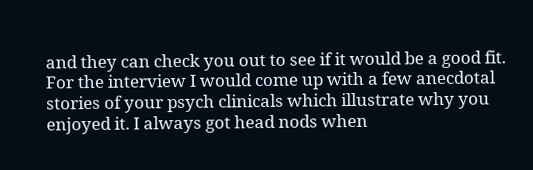and they can check you out to see if it would be a good fit. For the interview I would come up with a few anecdotal stories of your psych clinicals which illustrate why you enjoyed it. I always got head nods when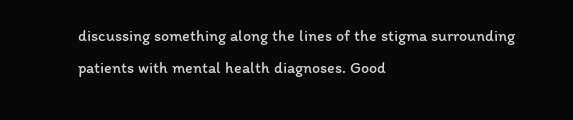discussing something along the lines of the stigma surrounding patients with mental health diagnoses. Good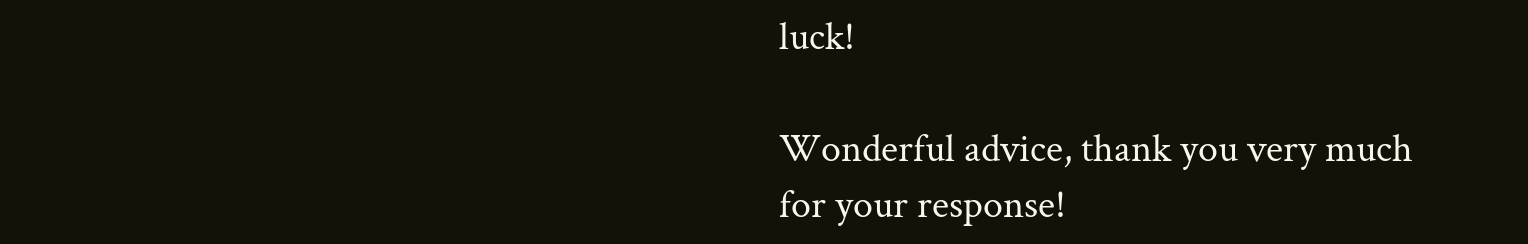luck!

Wonderful advice, thank you very much for your response!